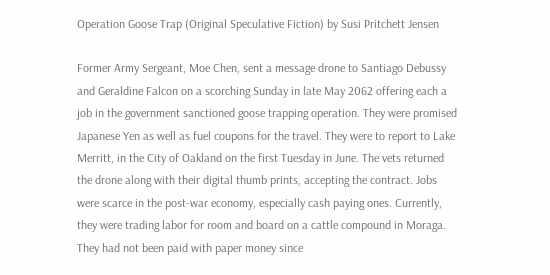Operation Goose Trap (Original Speculative Fiction) by Susi Pritchett Jensen

Former Army Sergeant, Moe Chen, sent a message drone to Santiago Debussy and Geraldine Falcon on a scorching Sunday in late May 2062 offering each a job in the government sanctioned goose trapping operation. They were promised Japanese Yen as well as fuel coupons for the travel. They were to report to Lake Merritt, in the City of Oakland on the first Tuesday in June. The vets returned the drone along with their digital thumb prints, accepting the contract. Jobs were scarce in the post-war economy, especially cash paying ones. Currently, they were trading labor for room and board on a cattle compound in Moraga. They had not been paid with paper money since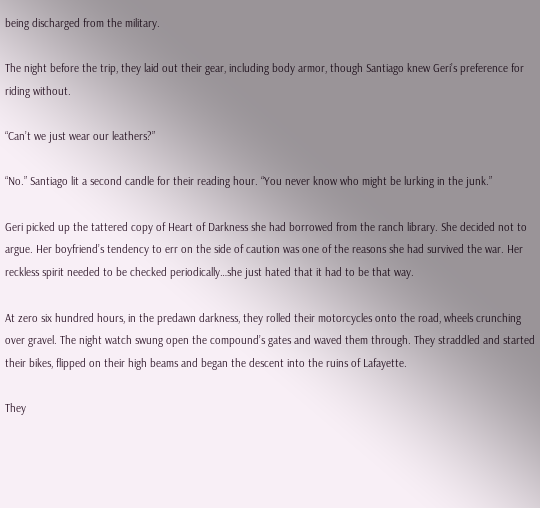being discharged from the military.

The night before the trip, they laid out their gear, including body armor, though Santiago knew Geri’s preference for riding without.

“Can’t we just wear our leathers?”

“No.” Santiago lit a second candle for their reading hour. “You never know who might be lurking in the junk.”

Geri picked up the tattered copy of Heart of Darkness she had borrowed from the ranch library. She decided not to argue. Her boyfriend’s tendency to err on the side of caution was one of the reasons she had survived the war. Her reckless spirit needed to be checked periodically…she just hated that it had to be that way.

At zero six hundred hours, in the predawn darkness, they rolled their motorcycles onto the road, wheels crunching over gravel. The night watch swung open the compound’s gates and waved them through. They straddled and started their bikes, flipped on their high beams and began the descent into the ruins of Lafayette.

They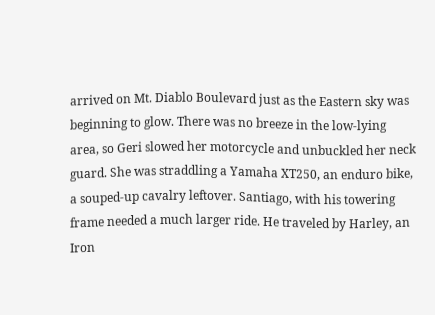arrived on Mt. Diablo Boulevard just as the Eastern sky was beginning to glow. There was no breeze in the low-lying area, so Geri slowed her motorcycle and unbuckled her neck guard. She was straddling a Yamaha XT250, an enduro bike, a souped-up cavalry leftover. Santiago, with his towering frame needed a much larger ride. He traveled by Harley, an Iron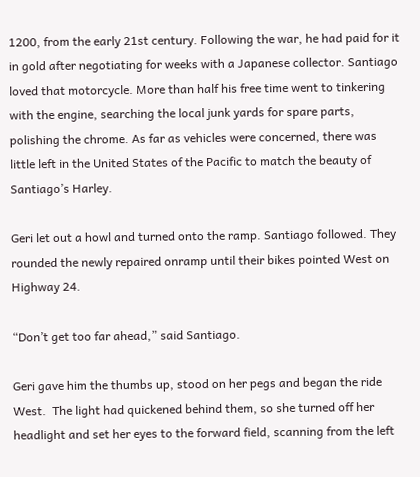1200, from the early 21st century. Following the war, he had paid for it in gold after negotiating for weeks with a Japanese collector. Santiago loved that motorcycle. More than half his free time went to tinkering with the engine, searching the local junk yards for spare parts, polishing the chrome. As far as vehicles were concerned, there was little left in the United States of the Pacific to match the beauty of Santiago’s Harley.

Geri let out a howl and turned onto the ramp. Santiago followed. They rounded the newly repaired onramp until their bikes pointed West on Highway 24.

“Don’t get too far ahead,” said Santiago.

Geri gave him the thumbs up, stood on her pegs and began the ride West.  The light had quickened behind them, so she turned off her headlight and set her eyes to the forward field, scanning from the left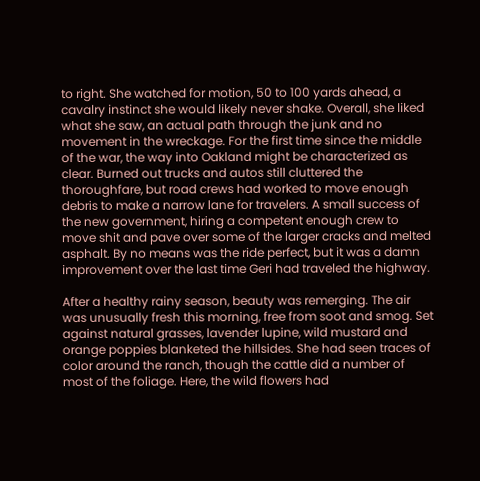to right. She watched for motion, 50 to 100 yards ahead, a cavalry instinct she would likely never shake. Overall, she liked what she saw, an actual path through the junk and no movement in the wreckage. For the first time since the middle of the war, the way into Oakland might be characterized as clear. Burned out trucks and autos still cluttered the thoroughfare, but road crews had worked to move enough debris to make a narrow lane for travelers. A small success of the new government, hiring a competent enough crew to move shit and pave over some of the larger cracks and melted asphalt. By no means was the ride perfect, but it was a damn improvement over the last time Geri had traveled the highway.

After a healthy rainy season, beauty was remerging. The air was unusually fresh this morning, free from soot and smog. Set against natural grasses, lavender lupine, wild mustard and orange poppies blanketed the hillsides. She had seen traces of color around the ranch, though the cattle did a number of most of the foliage. Here, the wild flowers had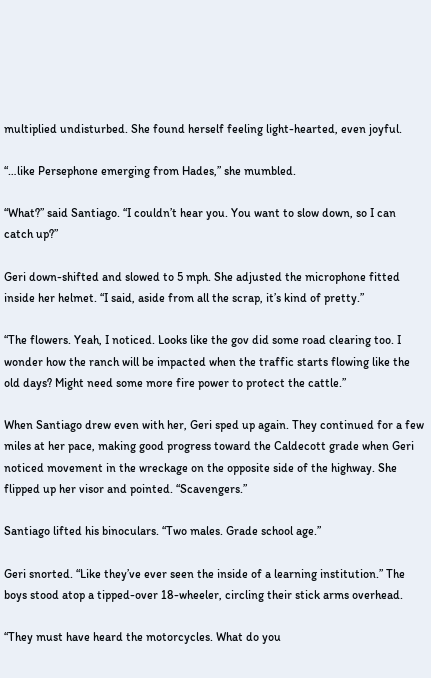multiplied undisturbed. She found herself feeling light-hearted, even joyful.

“…like Persephone emerging from Hades,” she mumbled.

“What?” said Santiago. “I couldn’t hear you. You want to slow down, so I can catch up?”

Geri down-shifted and slowed to 5 mph. She adjusted the microphone fitted inside her helmet. “I said, aside from all the scrap, it’s kind of pretty.”

“The flowers. Yeah, I noticed. Looks like the gov did some road clearing too. I wonder how the ranch will be impacted when the traffic starts flowing like the old days? Might need some more fire power to protect the cattle.”

When Santiago drew even with her, Geri sped up again. They continued for a few miles at her pace, making good progress toward the Caldecott grade when Geri noticed movement in the wreckage on the opposite side of the highway. She flipped up her visor and pointed. “Scavengers.”

Santiago lifted his binoculars. “Two males. Grade school age.”

Geri snorted. “Like they’ve ever seen the inside of a learning institution.” The boys stood atop a tipped-over 18-wheeler, circling their stick arms overhead.

“They must have heard the motorcycles. What do you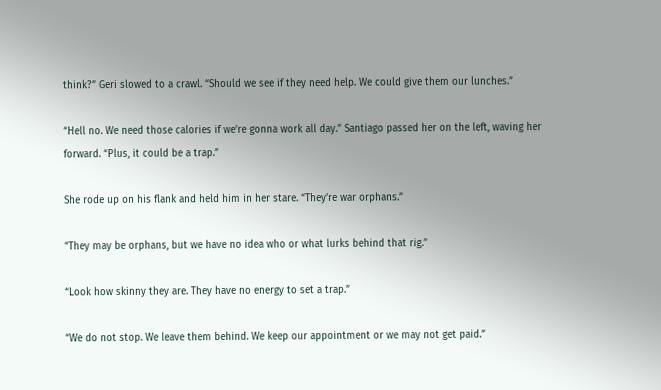think?” Geri slowed to a crawl. “Should we see if they need help. We could give them our lunches.”

“Hell no. We need those calories if we’re gonna work all day.” Santiago passed her on the left, waving her forward. “Plus, it could be a trap.”

She rode up on his flank and held him in her stare. “They’re war orphans.”

“They may be orphans, but we have no idea who or what lurks behind that rig.”

“Look how skinny they are. They have no energy to set a trap.”

“We do not stop. We leave them behind. We keep our appointment or we may not get paid.”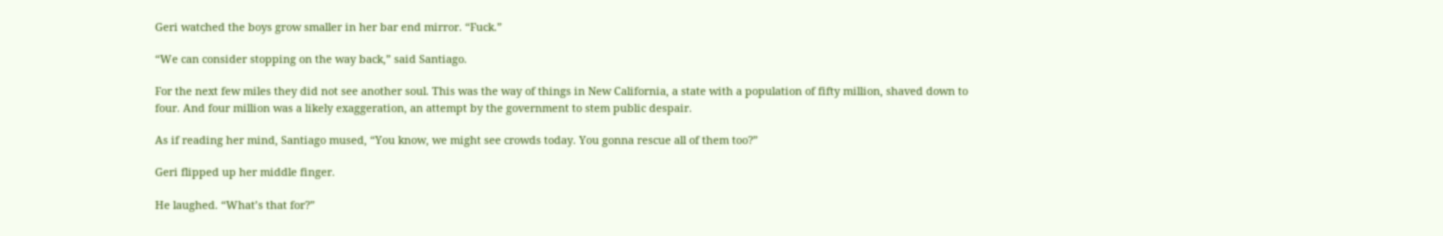Geri watched the boys grow smaller in her bar end mirror. “Fuck.”

“We can consider stopping on the way back,” said Santiago.

For the next few miles they did not see another soul. This was the way of things in New California, a state with a population of fifty million, shaved down to four. And four million was a likely exaggeration, an attempt by the government to stem public despair.

As if reading her mind, Santiago mused, “You know, we might see crowds today. You gonna rescue all of them too?”

Geri flipped up her middle finger.

He laughed. “What’s that for?”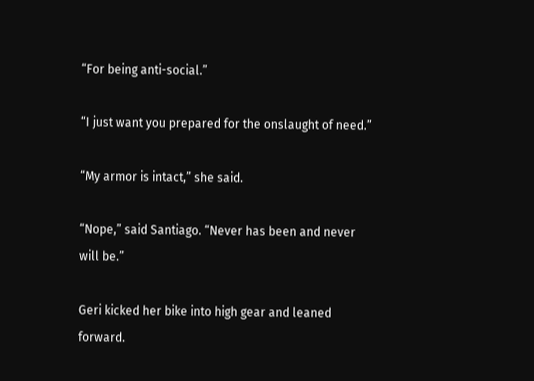“For being anti-social.”

“I just want you prepared for the onslaught of need.”

“My armor is intact,” she said.

“Nope,” said Santiago. “Never has been and never will be.”

Geri kicked her bike into high gear and leaned forward.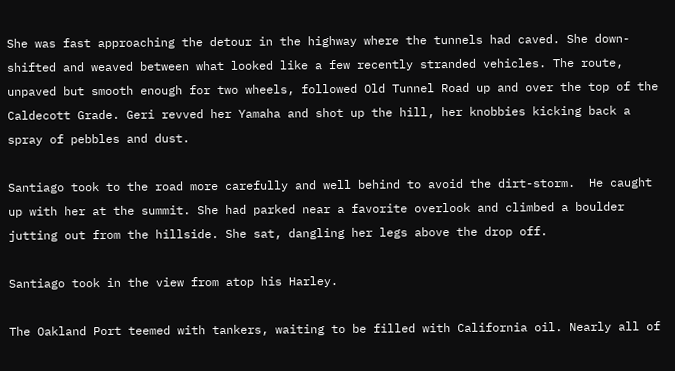She was fast approaching the detour in the highway where the tunnels had caved. She down-shifted and weaved between what looked like a few recently stranded vehicles. The route, unpaved but smooth enough for two wheels, followed Old Tunnel Road up and over the top of the Caldecott Grade. Geri revved her Yamaha and shot up the hill, her knobbies kicking back a spray of pebbles and dust.

Santiago took to the road more carefully and well behind to avoid the dirt-storm.  He caught up with her at the summit. She had parked near a favorite overlook and climbed a boulder jutting out from the hillside. She sat, dangling her legs above the drop off.

Santiago took in the view from atop his Harley.

The Oakland Port teemed with tankers, waiting to be filled with California oil. Nearly all of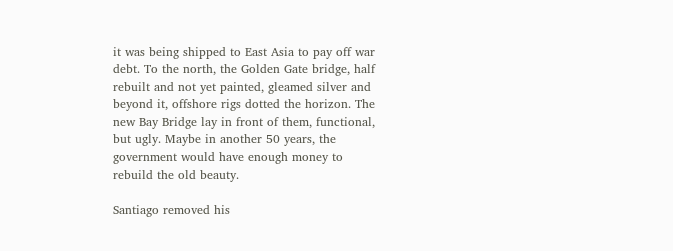it was being shipped to East Asia to pay off war debt. To the north, the Golden Gate bridge, half rebuilt and not yet painted, gleamed silver and beyond it, offshore rigs dotted the horizon. The new Bay Bridge lay in front of them, functional, but ugly. Maybe in another 50 years, the government would have enough money to rebuild the old beauty.

Santiago removed his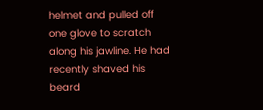helmet and pulled off one glove to scratch along his jawline. He had recently shaved his beard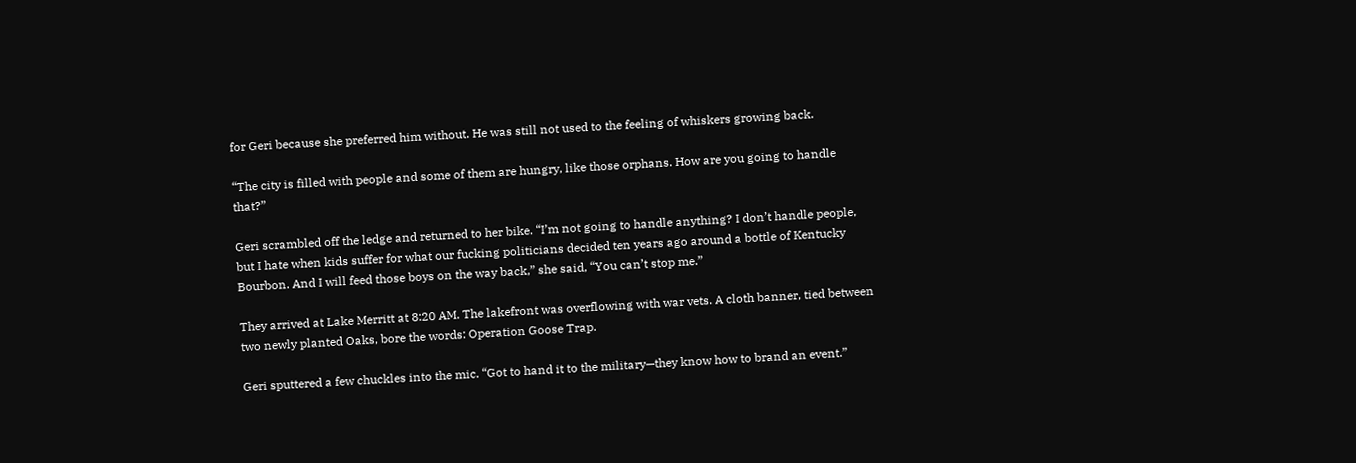for Geri because she preferred him without. He was still not used to the feeling of whiskers growing back.

“The city is filled with people and some of them are hungry, like those orphans. How are you going to handle that?”

Geri scrambled off the ledge and returned to her bike. “I’m not going to handle anything? I don’t handle people, but I hate when kids suffer for what our fucking politicians decided ten years ago around a bottle of Kentucky Bourbon. And I will feed those boys on the way back,” she said, “You can’t stop me.”

They arrived at Lake Merritt at 8:20 AM. The lakefront was overflowing with war vets. A cloth banner, tied between two newly planted Oaks, bore the words: Operation Goose Trap.

Geri sputtered a few chuckles into the mic. “Got to hand it to the military—they know how to brand an event.”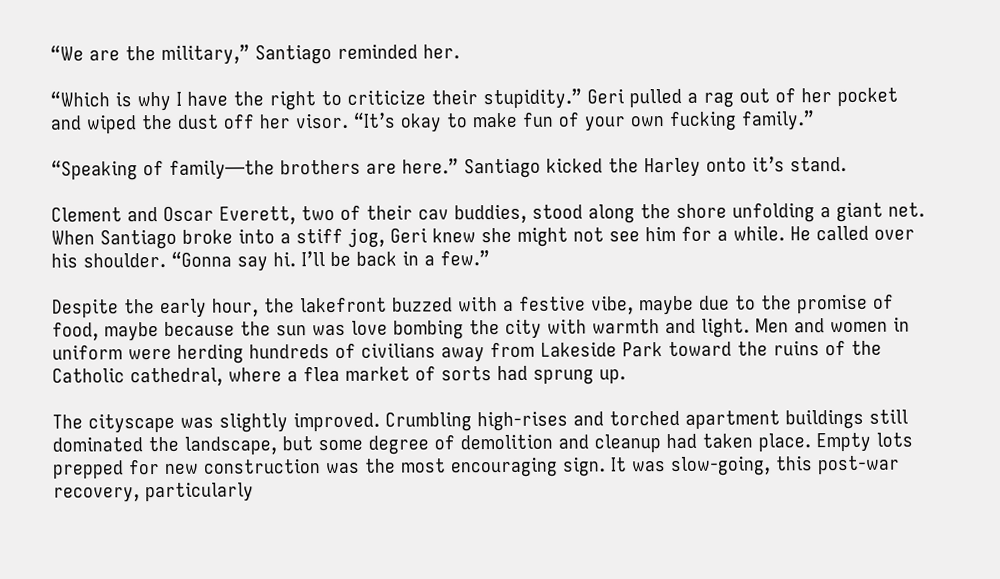“We are the military,” Santiago reminded her.

“Which is why I have the right to criticize their stupidity.” Geri pulled a rag out of her pocket and wiped the dust off her visor. “It’s okay to make fun of your own fucking family.”

“Speaking of family—the brothers are here.” Santiago kicked the Harley onto it’s stand.

Clement and Oscar Everett, two of their cav buddies, stood along the shore unfolding a giant net. When Santiago broke into a stiff jog, Geri knew she might not see him for a while. He called over his shoulder. “Gonna say hi. I’ll be back in a few.”

Despite the early hour, the lakefront buzzed with a festive vibe, maybe due to the promise of food, maybe because the sun was love bombing the city with warmth and light. Men and women in uniform were herding hundreds of civilians away from Lakeside Park toward the ruins of the Catholic cathedral, where a flea market of sorts had sprung up.

The cityscape was slightly improved. Crumbling high-rises and torched apartment buildings still dominated the landscape, but some degree of demolition and cleanup had taken place. Empty lots prepped for new construction was the most encouraging sign. It was slow-going, this post-war recovery, particularly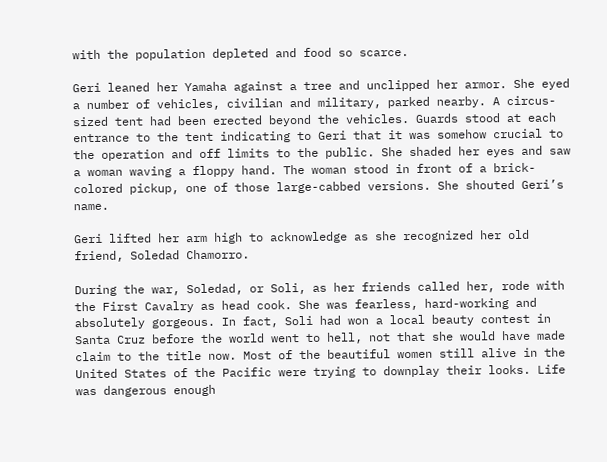with the population depleted and food so scarce.

Geri leaned her Yamaha against a tree and unclipped her armor. She eyed a number of vehicles, civilian and military, parked nearby. A circus-sized tent had been erected beyond the vehicles. Guards stood at each entrance to the tent indicating to Geri that it was somehow crucial to the operation and off limits to the public. She shaded her eyes and saw a woman waving a floppy hand. The woman stood in front of a brick-colored pickup, one of those large-cabbed versions. She shouted Geri’s name.

Geri lifted her arm high to acknowledge as she recognized her old friend, Soledad Chamorro.

During the war, Soledad, or Soli, as her friends called her, rode with the First Cavalry as head cook. She was fearless, hard-working and absolutely gorgeous. In fact, Soli had won a local beauty contest in Santa Cruz before the world went to hell, not that she would have made claim to the title now. Most of the beautiful women still alive in the United States of the Pacific were trying to downplay their looks. Life was dangerous enough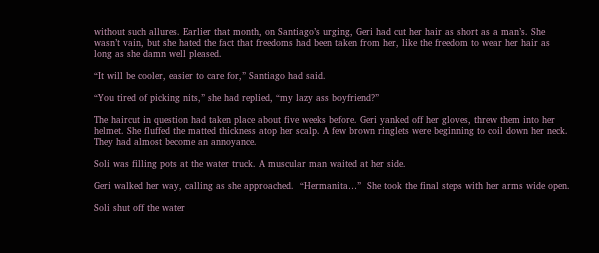without such allures. Earlier that month, on Santiago’s urging, Geri had cut her hair as short as a man’s. She wasn’t vain, but she hated the fact that freedoms had been taken from her, like the freedom to wear her hair as long as she damn well pleased.

“It will be cooler, easier to care for,” Santiago had said.

“You tired of picking nits,” she had replied, “my lazy ass boyfriend?”

The haircut in question had taken place about five weeks before. Geri yanked off her gloves, threw them into her helmet. She fluffed the matted thickness atop her scalp. A few brown ringlets were beginning to coil down her neck. They had almost become an annoyance.

Soli was filling pots at the water truck. A muscular man waited at her side.

Geri walked her way, calling as she approached.  “Hermanita…”  She took the final steps with her arms wide open.

Soli shut off the water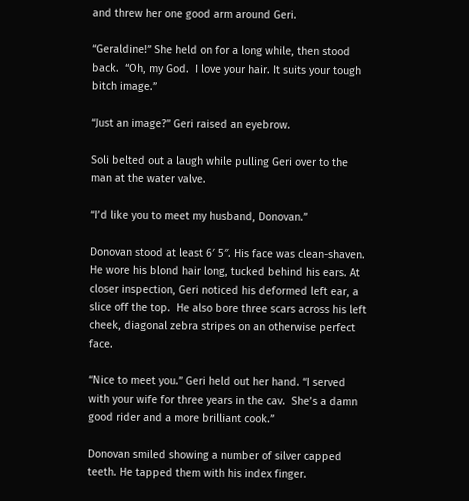and threw her one good arm around Geri.

“Geraldine!” She held on for a long while, then stood back.  “Oh, my God.  I love your hair. It suits your tough bitch image.”

“Just an image?” Geri raised an eyebrow.

Soli belted out a laugh while pulling Geri over to the man at the water valve.

“I’d like you to meet my husband, Donovan.”

Donovan stood at least 6′ 5″. His face was clean-shaven. He wore his blond hair long, tucked behind his ears. At closer inspection, Geri noticed his deformed left ear, a slice off the top.  He also bore three scars across his left cheek, diagonal zebra stripes on an otherwise perfect face.

“Nice to meet you.” Geri held out her hand. “I served with your wife for three years in the cav.  She’s a damn good rider and a more brilliant cook.”

Donovan smiled showing a number of silver capped teeth. He tapped them with his index finger.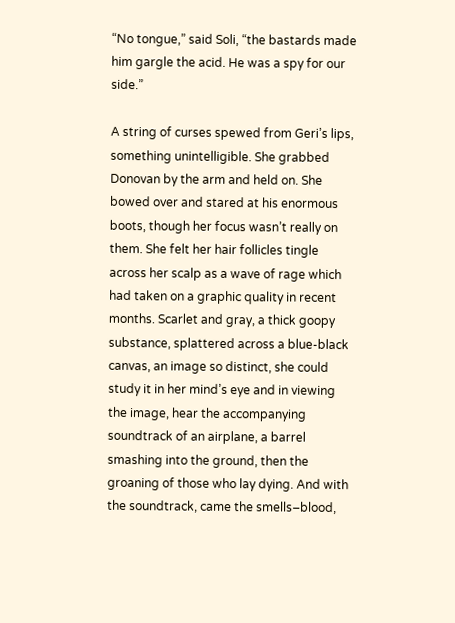“No tongue,” said Soli, “the bastards made him gargle the acid. He was a spy for our side.”

A string of curses spewed from Geri’s lips, something unintelligible. She grabbed Donovan by the arm and held on. She bowed over and stared at his enormous boots, though her focus wasn’t really on them. She felt her hair follicles tingle across her scalp as a wave of rage which had taken on a graphic quality in recent months. Scarlet and gray, a thick goopy substance, splattered across a blue-black canvas, an image so distinct, she could study it in her mind’s eye and in viewing the image, hear the accompanying soundtrack of an airplane, a barrel smashing into the ground, then the groaning of those who lay dying. And with the soundtrack, came the smells–blood,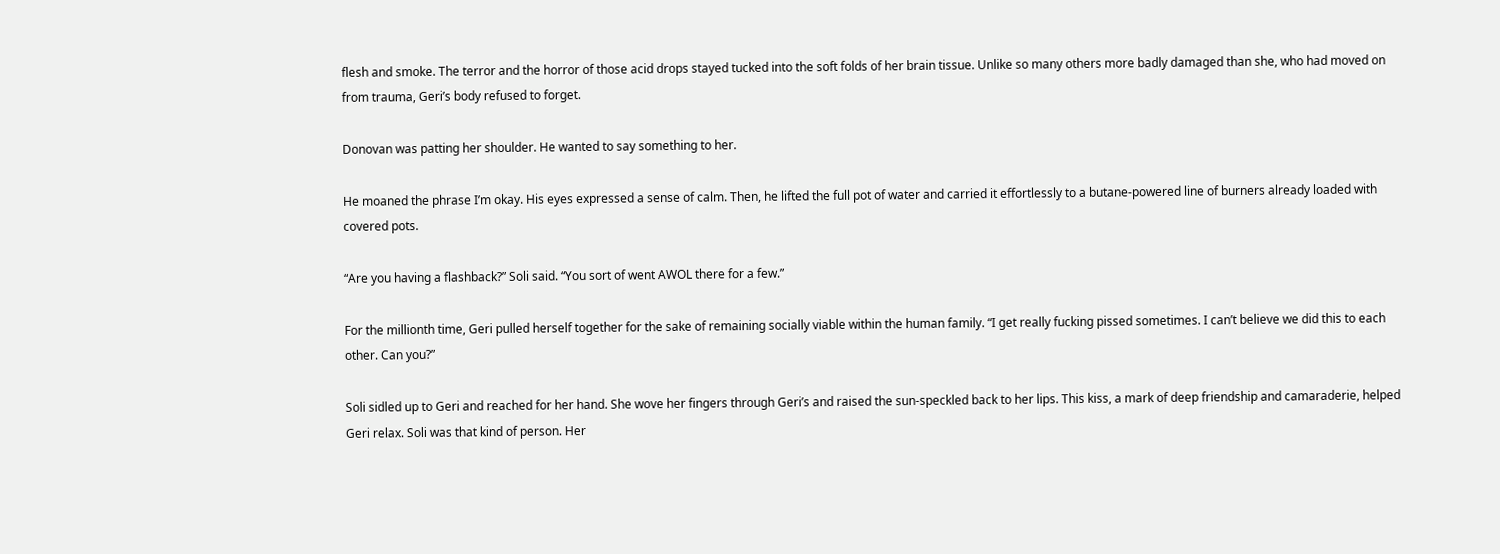flesh and smoke. The terror and the horror of those acid drops stayed tucked into the soft folds of her brain tissue. Unlike so many others more badly damaged than she, who had moved on from trauma, Geri’s body refused to forget.

Donovan was patting her shoulder. He wanted to say something to her.

He moaned the phrase I’m okay. His eyes expressed a sense of calm. Then, he lifted the full pot of water and carried it effortlessly to a butane-powered line of burners already loaded with covered pots.

“Are you having a flashback?” Soli said. “You sort of went AWOL there for a few.”

For the millionth time, Geri pulled herself together for the sake of remaining socially viable within the human family. “I get really fucking pissed sometimes. I can’t believe we did this to each other. Can you?”

Soli sidled up to Geri and reached for her hand. She wove her fingers through Geri’s and raised the sun-speckled back to her lips. This kiss, a mark of deep friendship and camaraderie, helped Geri relax. Soli was that kind of person. Her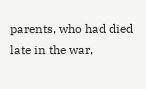parents, who had died late in the war,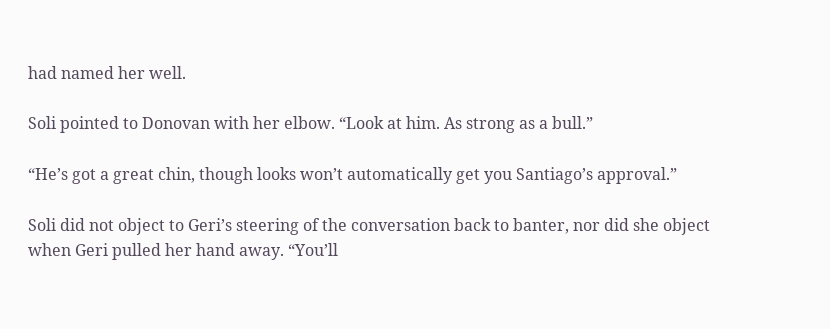had named her well.

Soli pointed to Donovan with her elbow. “Look at him. As strong as a bull.”

“He’s got a great chin, though looks won’t automatically get you Santiago’s approval.”

Soli did not object to Geri’s steering of the conversation back to banter, nor did she object when Geri pulled her hand away. “You’ll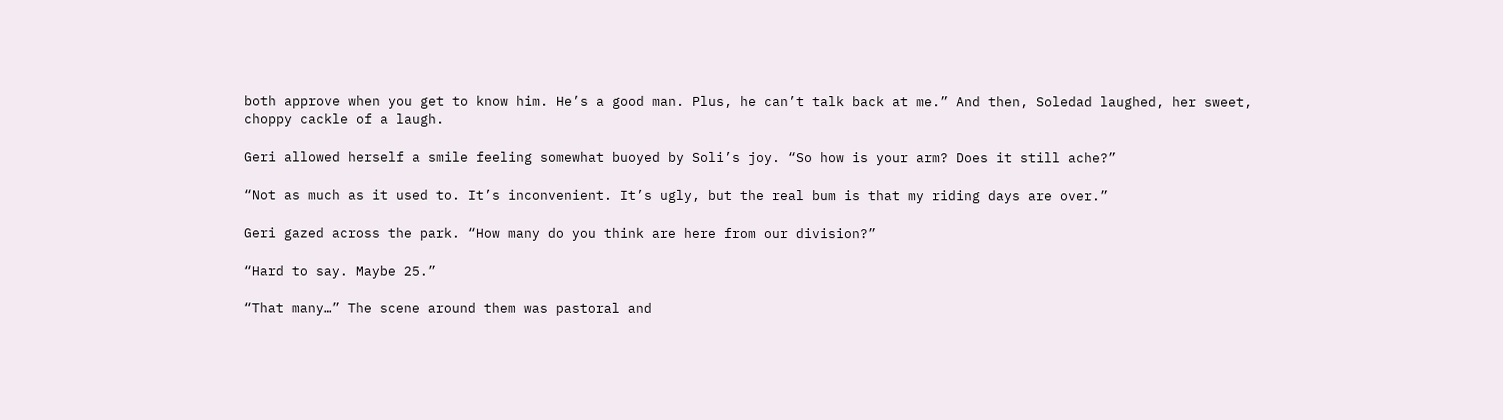both approve when you get to know him. He’s a good man. Plus, he can’t talk back at me.” And then, Soledad laughed, her sweet, choppy cackle of a laugh.

Geri allowed herself a smile feeling somewhat buoyed by Soli’s joy. “So how is your arm? Does it still ache?”

“Not as much as it used to. It’s inconvenient. It’s ugly, but the real bum is that my riding days are over.”

Geri gazed across the park. “How many do you think are here from our division?”

“Hard to say. Maybe 25.”

“That many…” The scene around them was pastoral and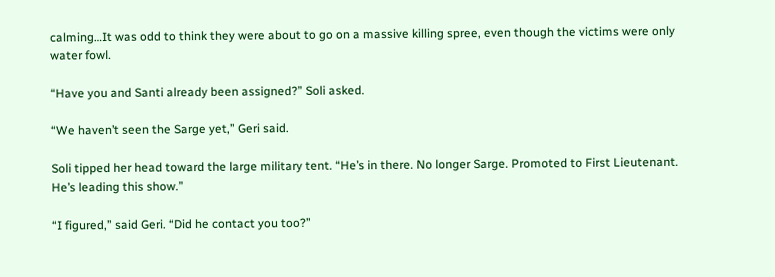calming…It was odd to think they were about to go on a massive killing spree, even though the victims were only water fowl.

“Have you and Santi already been assigned?” Soli asked.

“We haven’t seen the Sarge yet,” Geri said.

Soli tipped her head toward the large military tent. “He’s in there. No longer Sarge. Promoted to First Lieutenant. He’s leading this show.”

“I figured,” said Geri. “Did he contact you too?”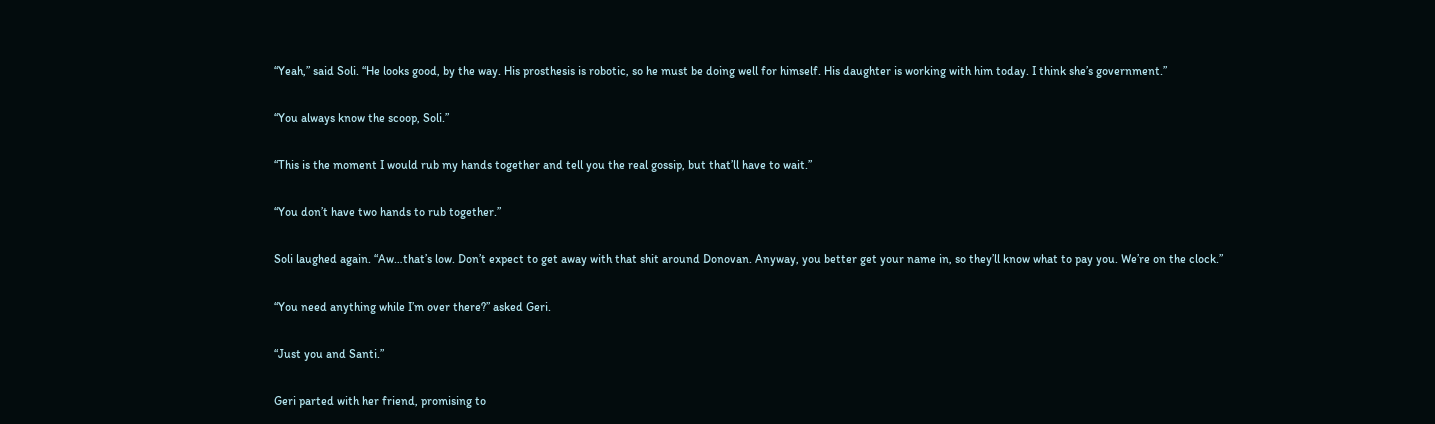“Yeah,” said Soli. “He looks good, by the way. His prosthesis is robotic, so he must be doing well for himself. His daughter is working with him today. I think she’s government.”

“You always know the scoop, Soli.”

“This is the moment I would rub my hands together and tell you the real gossip, but that’ll have to wait.”

“You don’t have two hands to rub together.”

Soli laughed again. “Aw…that’s low. Don’t expect to get away with that shit around Donovan. Anyway, you better get your name in, so they’ll know what to pay you. We’re on the clock.”

“You need anything while I’m over there?” asked Geri.

“Just you and Santi.”

Geri parted with her friend, promising to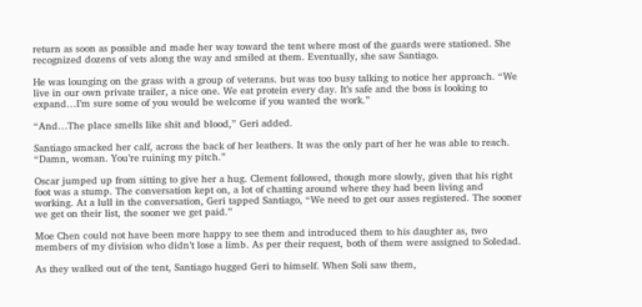return as soon as possible and made her way toward the tent where most of the guards were stationed. She recognized dozens of vets along the way and smiled at them. Eventually, she saw Santiago.

He was lounging on the grass with a group of veterans. but was too busy talking to notice her approach. “We live in our own private trailer, a nice one. We eat protein every day. It’s safe and the boss is looking to expand…I’m sure some of you would be welcome if you wanted the work.”

“And…The place smells like shit and blood,” Geri added.

Santiago smacked her calf, across the back of her leathers. It was the only part of her he was able to reach. “Damn, woman. You’re ruining my pitch.”

Oscar jumped up from sitting to give her a hug. Clement followed, though more slowly, given that his right foot was a stump. The conversation kept on, a lot of chatting around where they had been living and working. At a lull in the conversation, Geri tapped Santiago, “We need to get our asses registered. The sooner we get on their list, the sooner we get paid.”

Moe Chen could not have been more happy to see them and introduced them to his daughter as, two members of my division who didn’t lose a limb. As per their request, both of them were assigned to Soledad.

As they walked out of the tent, Santiago hugged Geri to himself. When Soli saw them,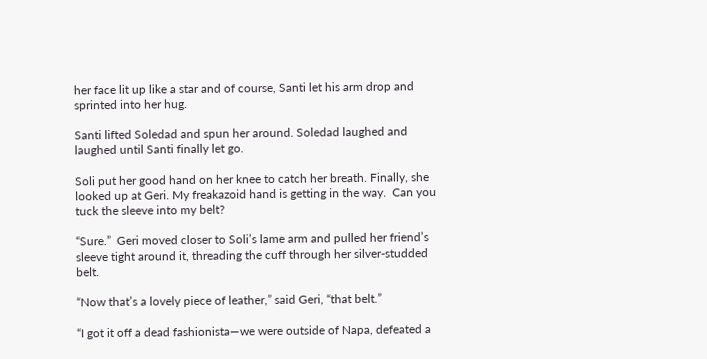her face lit up like a star and of course, Santi let his arm drop and sprinted into her hug.

Santi lifted Soledad and spun her around. Soledad laughed and laughed until Santi finally let go.

Soli put her good hand on her knee to catch her breath. Finally, she looked up at Geri. My freakazoid hand is getting in the way.  Can you tuck the sleeve into my belt?

“Sure.”  Geri moved closer to Soli’s lame arm and pulled her friend’s sleeve tight around it, threading the cuff through her silver-studded belt.

“Now that’s a lovely piece of leather,” said Geri, “that belt.”

“I got it off a dead fashionista—we were outside of Napa, defeated a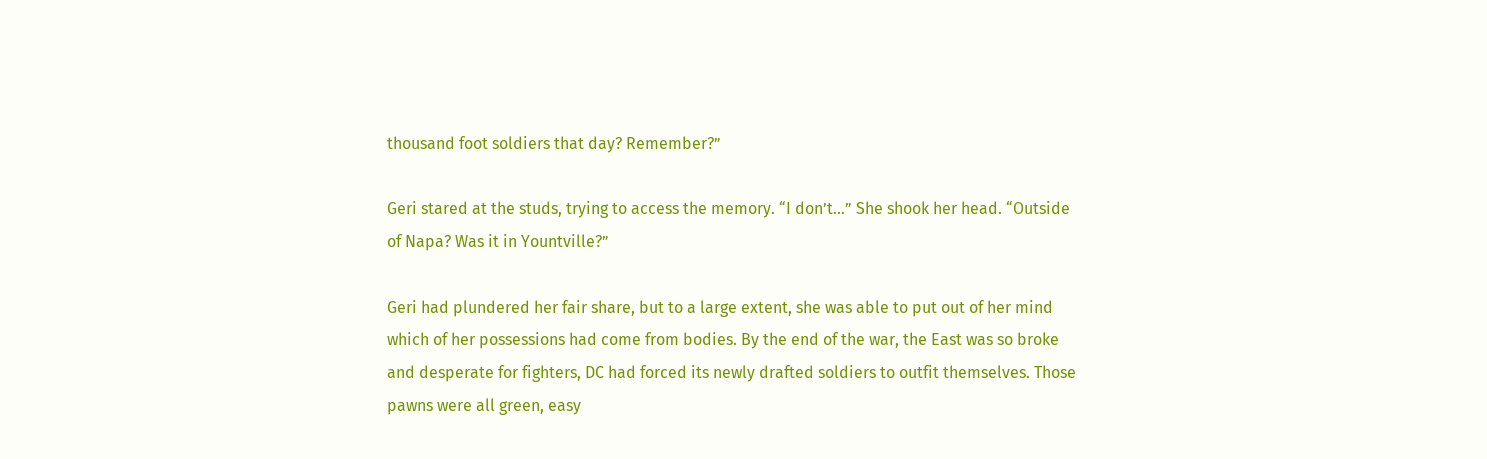thousand foot soldiers that day? Remember?”

Geri stared at the studs, trying to access the memory. “I don’t…” She shook her head. “Outside of Napa? Was it in Yountville?”

Geri had plundered her fair share, but to a large extent, she was able to put out of her mind which of her possessions had come from bodies. By the end of the war, the East was so broke and desperate for fighters, DC had forced its newly drafted soldiers to outfit themselves. Those pawns were all green, easy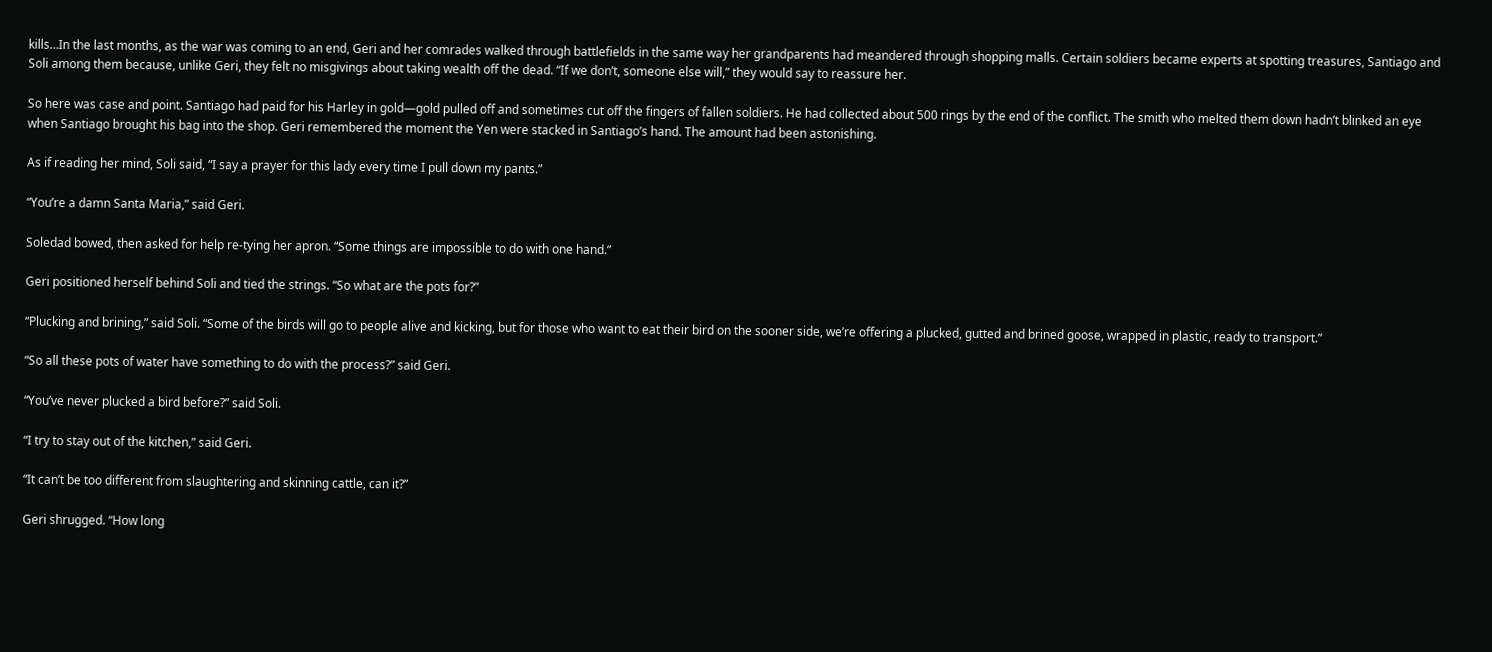kills…In the last months, as the war was coming to an end, Geri and her comrades walked through battlefields in the same way her grandparents had meandered through shopping malls. Certain soldiers became experts at spotting treasures, Santiago and Soli among them because, unlike Geri, they felt no misgivings about taking wealth off the dead. “If we don’t, someone else will,” they would say to reassure her.

So here was case and point. Santiago had paid for his Harley in gold—gold pulled off and sometimes cut off the fingers of fallen soldiers. He had collected about 500 rings by the end of the conflict. The smith who melted them down hadn’t blinked an eye when Santiago brought his bag into the shop. Geri remembered the moment the Yen were stacked in Santiago’s hand. The amount had been astonishing.

As if reading her mind, Soli said, “I say a prayer for this lady every time I pull down my pants.”

“You’re a damn Santa Maria,” said Geri.

Soledad bowed, then asked for help re-tying her apron. “Some things are impossible to do with one hand.”

Geri positioned herself behind Soli and tied the strings. “So what are the pots for?”

“Plucking and brining,” said Soli. “Some of the birds will go to people alive and kicking, but for those who want to eat their bird on the sooner side, we’re offering a plucked, gutted and brined goose, wrapped in plastic, ready to transport.”

“So all these pots of water have something to do with the process?” said Geri.

“You’ve never plucked a bird before?” said Soli.

“I try to stay out of the kitchen,” said Geri.

“It can’t be too different from slaughtering and skinning cattle, can it?”

Geri shrugged. “How long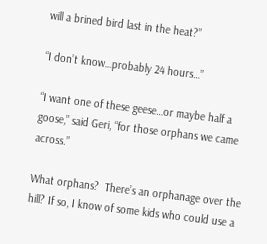will a brined bird last in the heat?”

“I don’t know…probably 24 hours…”

“I want one of these geese…or maybe half a goose,” said Geri, “for those orphans we came across.”

What orphans?  There’s an orphanage over the hill? If so, I know of some kids who could use a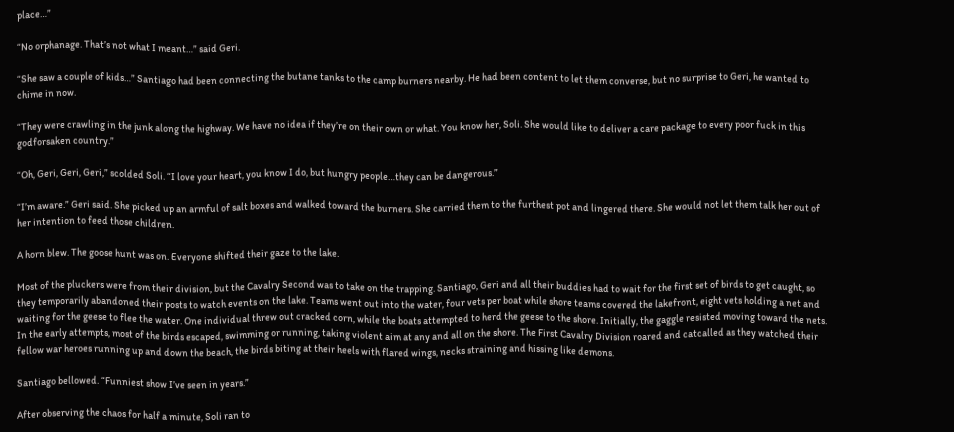place…”

“No orphanage. That’s not what I meant…” said Geri.

“She saw a couple of kids…” Santiago had been connecting the butane tanks to the camp burners nearby. He had been content to let them converse, but no surprise to Geri, he wanted to chime in now.

“They were crawling in the junk along the highway. We have no idea if they’re on their own or what. You know her, Soli. She would like to deliver a care package to every poor fuck in this godforsaken country.”

“Oh, Geri, Geri, Geri,” scolded Soli. “I love your heart, you know I do, but hungry people…they can be dangerous.”

“I’m aware.” Geri said. She picked up an armful of salt boxes and walked toward the burners. She carried them to the furthest pot and lingered there. She would not let them talk her out of her intention to feed those children.

A horn blew. The goose hunt was on. Everyone shifted their gaze to the lake.

Most of the pluckers were from their division, but the Cavalry Second was to take on the trapping. Santiago, Geri and all their buddies had to wait for the first set of birds to get caught, so they temporarily abandoned their posts to watch events on the lake. Teams went out into the water, four vets per boat while shore teams covered the lakefront, eight vets holding a net and waiting for the geese to flee the water. One individual threw out cracked corn, while the boats attempted to herd the geese to the shore. Initially, the gaggle resisted moving toward the nets. In the early attempts, most of the birds escaped, swimming or running, taking violent aim at any and all on the shore. The First Cavalry Division roared and catcalled as they watched their fellow war heroes running up and down the beach, the birds biting at their heels with flared wings, necks straining and hissing like demons.

Santiago bellowed. “Funniest show I’ve seen in years.”

After observing the chaos for half a minute, Soli ran to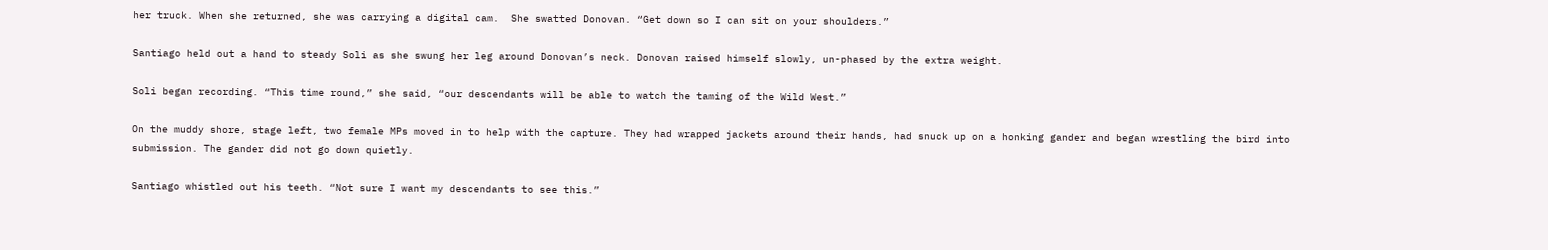her truck. When she returned, she was carrying a digital cam.  She swatted Donovan. “Get down so I can sit on your shoulders.”

Santiago held out a hand to steady Soli as she swung her leg around Donovan’s neck. Donovan raised himself slowly, un-phased by the extra weight.

Soli began recording. “This time round,” she said, “our descendants will be able to watch the taming of the Wild West.”

On the muddy shore, stage left, two female MPs moved in to help with the capture. They had wrapped jackets around their hands, had snuck up on a honking gander and began wrestling the bird into submission. The gander did not go down quietly.

Santiago whistled out his teeth. “Not sure I want my descendants to see this.”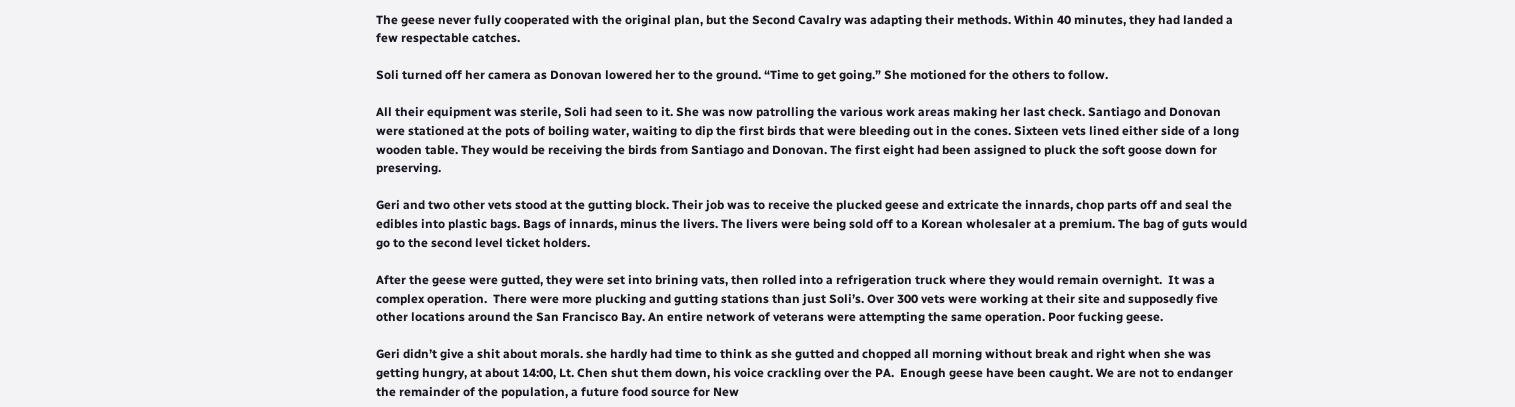The geese never fully cooperated with the original plan, but the Second Cavalry was adapting their methods. Within 40 minutes, they had landed a few respectable catches.

Soli turned off her camera as Donovan lowered her to the ground. “Time to get going.” She motioned for the others to follow.

All their equipment was sterile, Soli had seen to it. She was now patrolling the various work areas making her last check. Santiago and Donovan were stationed at the pots of boiling water, waiting to dip the first birds that were bleeding out in the cones. Sixteen vets lined either side of a long wooden table. They would be receiving the birds from Santiago and Donovan. The first eight had been assigned to pluck the soft goose down for preserving.

Geri and two other vets stood at the gutting block. Their job was to receive the plucked geese and extricate the innards, chop parts off and seal the edibles into plastic bags. Bags of innards, minus the livers. The livers were being sold off to a Korean wholesaler at a premium. The bag of guts would go to the second level ticket holders.

After the geese were gutted, they were set into brining vats, then rolled into a refrigeration truck where they would remain overnight.  It was a complex operation.  There were more plucking and gutting stations than just Soli’s. Over 300 vets were working at their site and supposedly five other locations around the San Francisco Bay. An entire network of veterans were attempting the same operation. Poor fucking geese.

Geri didn’t give a shit about morals. she hardly had time to think as she gutted and chopped all morning without break and right when she was getting hungry, at about 14:00, Lt. Chen shut them down, his voice crackling over the PA.  Enough geese have been caught. We are not to endanger the remainder of the population, a future food source for New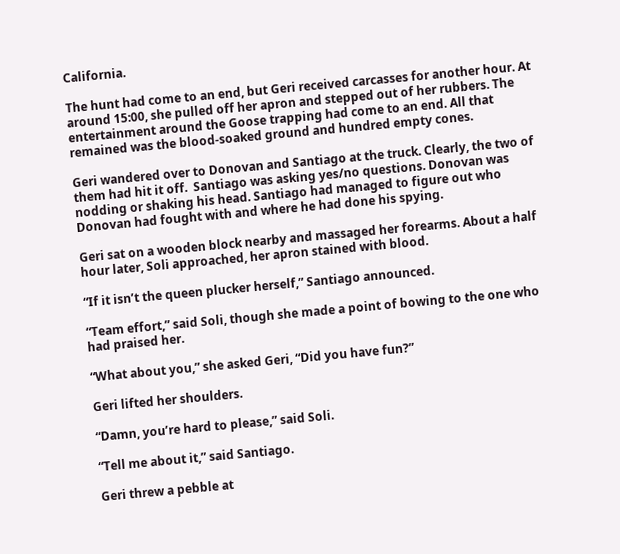California.

The hunt had come to an end, but Geri received carcasses for another hour. At around 15:00, she pulled off her apron and stepped out of her rubbers. The entertainment around the Goose trapping had come to an end. All that remained was the blood-soaked ground and hundred empty cones.

Geri wandered over to Donovan and Santiago at the truck. Clearly, the two of them had hit it off.  Santiago was asking yes/no questions. Donovan was nodding or shaking his head. Santiago had managed to figure out who Donovan had fought with and where he had done his spying.

Geri sat on a wooden block nearby and massaged her forearms. About a half hour later, Soli approached, her apron stained with blood.

“If it isn’t the queen plucker herself,” Santiago announced.

“Team effort,” said Soli, though she made a point of bowing to the one who had praised her.

“What about you,” she asked Geri, “Did you have fun?”

Geri lifted her shoulders.

“Damn, you’re hard to please,” said Soli.

“Tell me about it,” said Santiago.

Geri threw a pebble at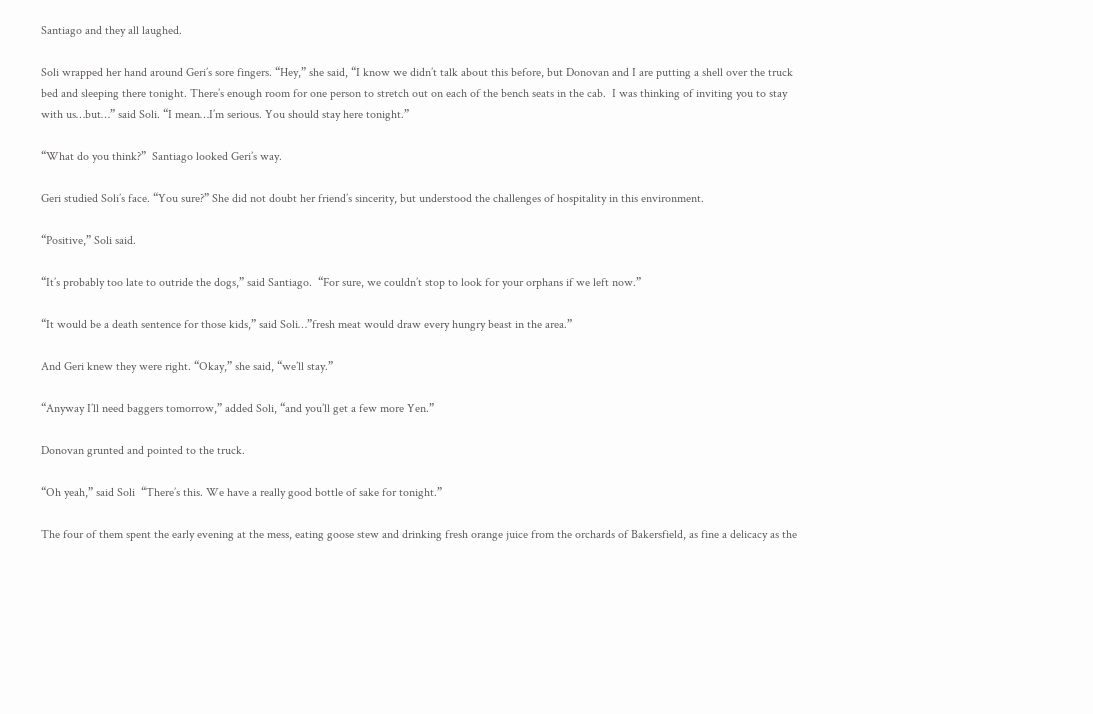Santiago and they all laughed.

Soli wrapped her hand around Geri’s sore fingers. “Hey,” she said, “I know we didn’t talk about this before, but Donovan and I are putting a shell over the truck bed and sleeping there tonight. There’s enough room for one person to stretch out on each of the bench seats in the cab.  I was thinking of inviting you to stay with us…but…” said Soli. “I mean…I’m serious. You should stay here tonight.”

“What do you think?”  Santiago looked Geri’s way.

Geri studied Soli’s face. “You sure?” She did not doubt her friend’s sincerity, but understood the challenges of hospitality in this environment.

“Positive,” Soli said.

“It’s probably too late to outride the dogs,” said Santiago.  “For sure, we couldn’t stop to look for your orphans if we left now.”

“It would be a death sentence for those kids,” said Soli…”fresh meat would draw every hungry beast in the area.”

And Geri knew they were right. “Okay,” she said, “we’ll stay.”

“Anyway I’ll need baggers tomorrow,” added Soli, “and you’ll get a few more Yen.”

Donovan grunted and pointed to the truck.

“Oh yeah,” said Soli  “There’s this. We have a really good bottle of sake for tonight.”

The four of them spent the early evening at the mess, eating goose stew and drinking fresh orange juice from the orchards of Bakersfield, as fine a delicacy as the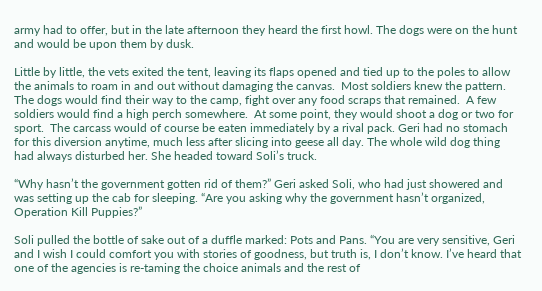army had to offer, but in the late afternoon they heard the first howl. The dogs were on the hunt and would be upon them by dusk.

Little by little, the vets exited the tent, leaving its flaps opened and tied up to the poles to allow the animals to roam in and out without damaging the canvas.  Most soldiers knew the pattern. The dogs would find their way to the camp, fight over any food scraps that remained.  A few soldiers would find a high perch somewhere.  At some point, they would shoot a dog or two for sport.  The carcass would of course be eaten immediately by a rival pack. Geri had no stomach for this diversion anytime, much less after slicing into geese all day. The whole wild dog thing had always disturbed her. She headed toward Soli’s truck.

“Why hasn’t the government gotten rid of them?” Geri asked Soli, who had just showered and was setting up the cab for sleeping. “Are you asking why the government hasn’t organized, Operation Kill Puppies?”

Soli pulled the bottle of sake out of a duffle marked: Pots and Pans. “You are very sensitive, Geri and I wish I could comfort you with stories of goodness, but truth is, I don’t know. I’ve heard that one of the agencies is re-taming the choice animals and the rest of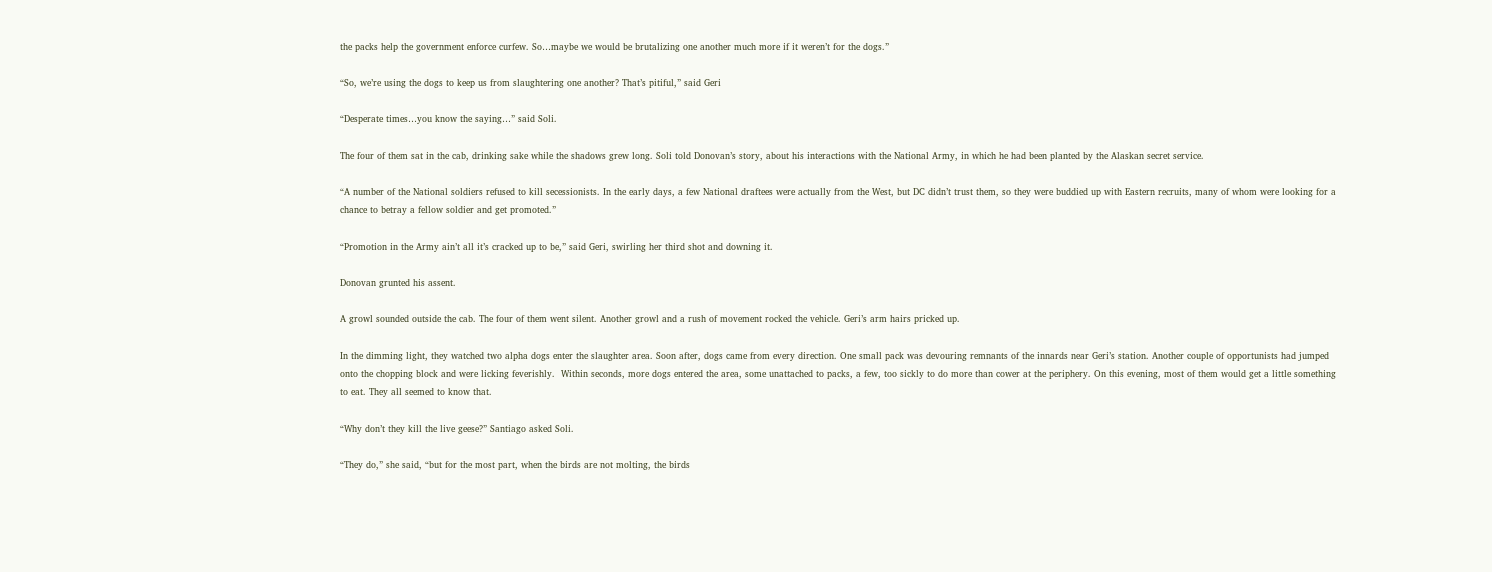the packs help the government enforce curfew. So…maybe we would be brutalizing one another much more if it weren’t for the dogs.”

“So, we’re using the dogs to keep us from slaughtering one another? That’s pitiful,” said Geri

“Desperate times…you know the saying…” said Soli.

The four of them sat in the cab, drinking sake while the shadows grew long. Soli told Donovan’s story, about his interactions with the National Army, in which he had been planted by the Alaskan secret service.

“A number of the National soldiers refused to kill secessionists. In the early days, a few National draftees were actually from the West, but DC didn’t trust them, so they were buddied up with Eastern recruits, many of whom were looking for a chance to betray a fellow soldier and get promoted.”

“Promotion in the Army ain’t all it’s cracked up to be,” said Geri, swirling her third shot and downing it.

Donovan grunted his assent.

A growl sounded outside the cab. The four of them went silent. Another growl and a rush of movement rocked the vehicle. Geri’s arm hairs pricked up.

In the dimming light, they watched two alpha dogs enter the slaughter area. Soon after, dogs came from every direction. One small pack was devouring remnants of the innards near Geri’s station. Another couple of opportunists had jumped onto the chopping block and were licking feverishly.  Within seconds, more dogs entered the area, some unattached to packs, a few, too sickly to do more than cower at the periphery. On this evening, most of them would get a little something to eat. They all seemed to know that.

“Why don’t they kill the live geese?” Santiago asked Soli.

“They do,” she said, “but for the most part, when the birds are not molting, the birds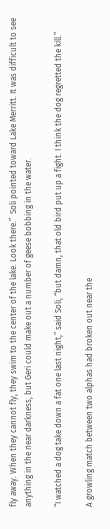fly away. When they cannot fly, they swim to the center of the lake. Look there.”  Soli pointed toward Lake Merritt. It was difficult to see anything in the near darkness, but Geri could make out a number of geese bobbing in the water.

“I watched a dog take down a fat one last night,” said Soli, “but damn, that old bird put up a fight. I think the dog regretted the kill.”

A growling match between two alphas had broken out near the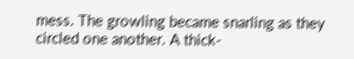mess. The growling became snarling as they circled one another. A thick-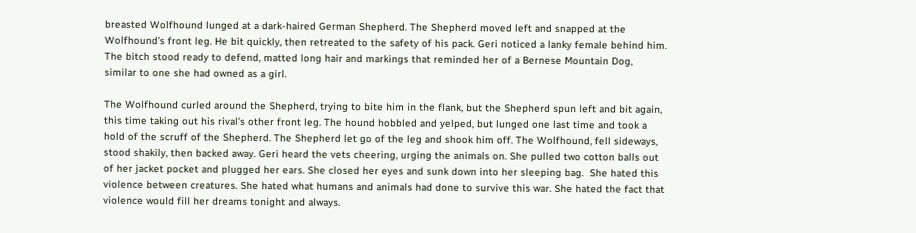breasted Wolfhound lunged at a dark-haired German Shepherd. The Shepherd moved left and snapped at the Wolfhound’s front leg. He bit quickly, then retreated to the safety of his pack. Geri noticed a lanky female behind him. The bitch stood ready to defend, matted long hair and markings that reminded her of a Bernese Mountain Dog, similar to one she had owned as a girl.

The Wolfhound curled around the Shepherd, trying to bite him in the flank, but the Shepherd spun left and bit again, this time taking out his rival’s other front leg. The hound hobbled and yelped, but lunged one last time and took a hold of the scruff of the Shepherd. The Shepherd let go of the leg and shook him off. The Wolfhound, fell sideways, stood shakily, then backed away. Geri heard the vets cheering, urging the animals on. She pulled two cotton balls out of her jacket pocket and plugged her ears. She closed her eyes and sunk down into her sleeping bag.  She hated this violence between creatures. She hated what humans and animals had done to survive this war. She hated the fact that violence would fill her dreams tonight and always.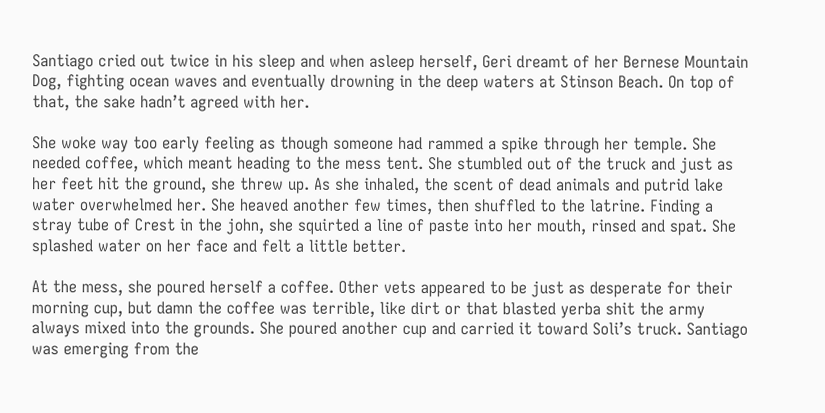Santiago cried out twice in his sleep and when asleep herself, Geri dreamt of her Bernese Mountain Dog, fighting ocean waves and eventually drowning in the deep waters at Stinson Beach. On top of that, the sake hadn’t agreed with her.

She woke way too early feeling as though someone had rammed a spike through her temple. She needed coffee, which meant heading to the mess tent. She stumbled out of the truck and just as her feet hit the ground, she threw up. As she inhaled, the scent of dead animals and putrid lake water overwhelmed her. She heaved another few times, then shuffled to the latrine. Finding a stray tube of Crest in the john, she squirted a line of paste into her mouth, rinsed and spat. She splashed water on her face and felt a little better.

At the mess, she poured herself a coffee. Other vets appeared to be just as desperate for their morning cup, but damn the coffee was terrible, like dirt or that blasted yerba shit the army always mixed into the grounds. She poured another cup and carried it toward Soli’s truck. Santiago was emerging from the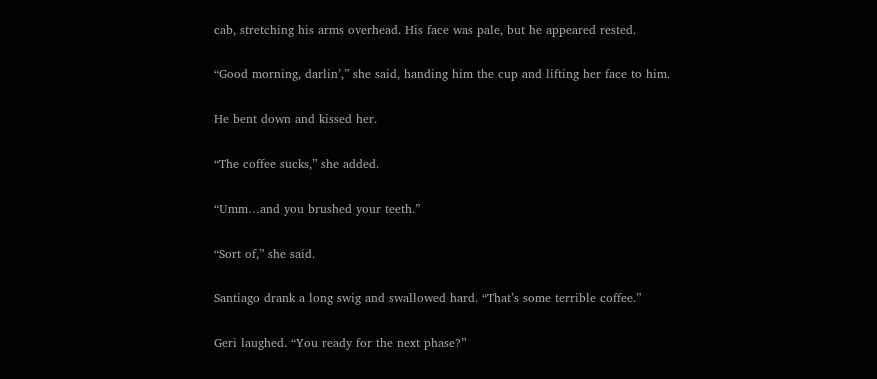cab, stretching his arms overhead. His face was pale, but he appeared rested.

“Good morning, darlin’,” she said, handing him the cup and lifting her face to him.

He bent down and kissed her.

“The coffee sucks,” she added.

“Umm…and you brushed your teeth.”

“Sort of,” she said.

Santiago drank a long swig and swallowed hard. “That’s some terrible coffee.”

Geri laughed. “You ready for the next phase?”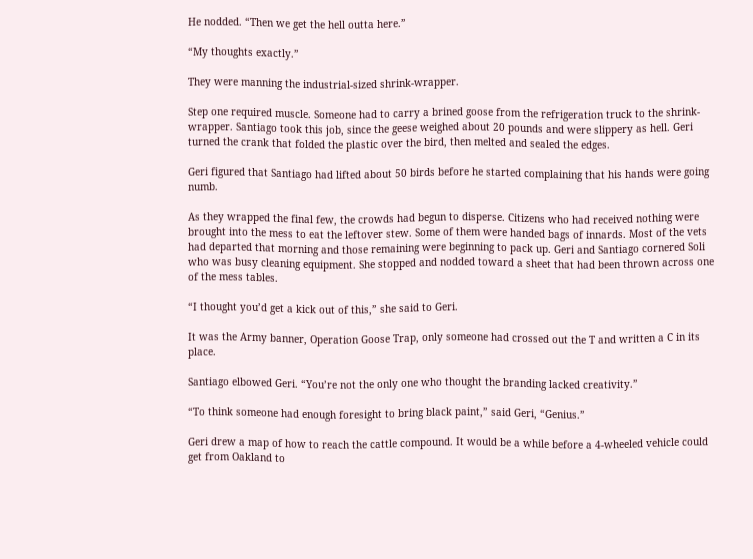He nodded. “Then we get the hell outta here.”

“My thoughts exactly.”

They were manning the industrial-sized shrink-wrapper.

Step one required muscle. Someone had to carry a brined goose from the refrigeration truck to the shrink-wrapper. Santiago took this job, since the geese weighed about 20 pounds and were slippery as hell. Geri turned the crank that folded the plastic over the bird, then melted and sealed the edges.

Geri figured that Santiago had lifted about 50 birds before he started complaining that his hands were going numb.

As they wrapped the final few, the crowds had begun to disperse. Citizens who had received nothing were brought into the mess to eat the leftover stew. Some of them were handed bags of innards. Most of the vets had departed that morning and those remaining were beginning to pack up. Geri and Santiago cornered Soli who was busy cleaning equipment. She stopped and nodded toward a sheet that had been thrown across one of the mess tables.

“I thought you’d get a kick out of this,” she said to Geri.

It was the Army banner, Operation Goose Trap, only someone had crossed out the T and written a C in its place.

Santiago elbowed Geri. “You’re not the only one who thought the branding lacked creativity.”

“To think someone had enough foresight to bring black paint,” said Geri, “Genius.”

Geri drew a map of how to reach the cattle compound. It would be a while before a 4-wheeled vehicle could get from Oakland to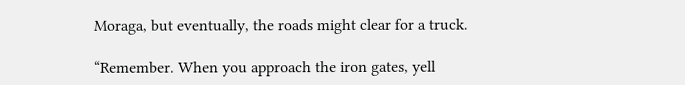Moraga, but eventually, the roads might clear for a truck.

“Remember. When you approach the iron gates, yell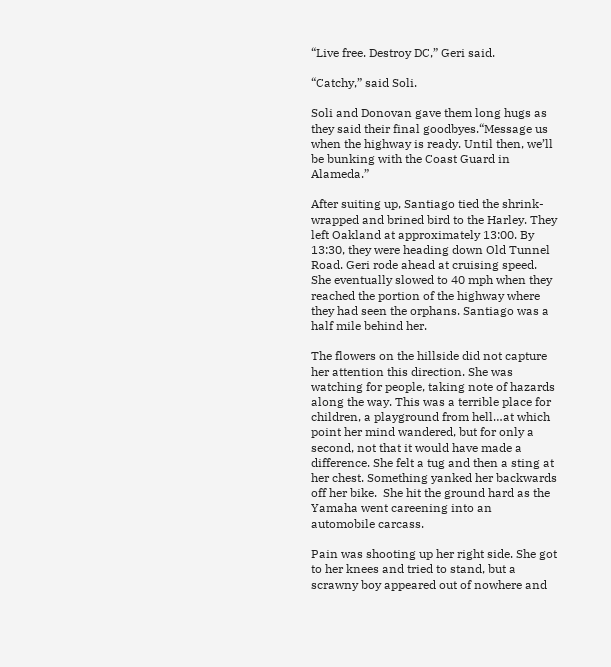“Live free. Destroy DC,” Geri said.

“Catchy,” said Soli.

Soli and Donovan gave them long hugs as they said their final goodbyes.“Message us when the highway is ready. Until then, we’ll be bunking with the Coast Guard in Alameda.”

After suiting up, Santiago tied the shrink-wrapped and brined bird to the Harley. They left Oakland at approximately 13:00. By 13:30, they were heading down Old Tunnel Road. Geri rode ahead at cruising speed. She eventually slowed to 40 mph when they reached the portion of the highway where they had seen the orphans. Santiago was a half mile behind her.

The flowers on the hillside did not capture her attention this direction. She was watching for people, taking note of hazards along the way. This was a terrible place for children, a playground from hell…at which point her mind wandered, but for only a second, not that it would have made a difference. She felt a tug and then a sting at her chest. Something yanked her backwards off her bike.  She hit the ground hard as the Yamaha went careening into an automobile carcass.

Pain was shooting up her right side. She got to her knees and tried to stand, but a scrawny boy appeared out of nowhere and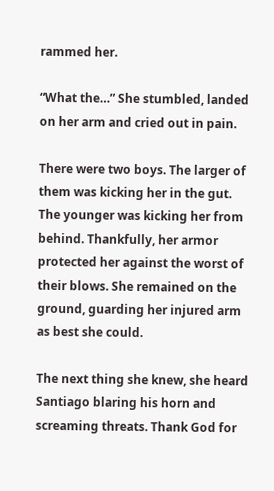rammed her.

“What the…” She stumbled, landed on her arm and cried out in pain.

There were two boys. The larger of them was kicking her in the gut. The younger was kicking her from behind. Thankfully, her armor protected her against the worst of their blows. She remained on the ground, guarding her injured arm as best she could.

The next thing she knew, she heard Santiago blaring his horn and screaming threats. Thank God for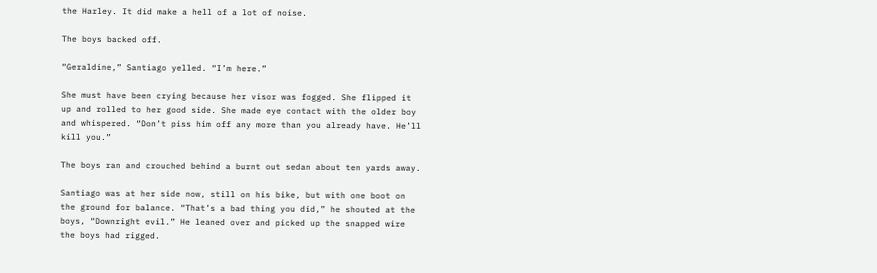the Harley. It did make a hell of a lot of noise.

The boys backed off.

“Geraldine,” Santiago yelled. “I’m here.”

She must have been crying because her visor was fogged. She flipped it up and rolled to her good side. She made eye contact with the older boy and whispered. “Don’t piss him off any more than you already have. He’ll kill you.”

The boys ran and crouched behind a burnt out sedan about ten yards away.

Santiago was at her side now, still on his bike, but with one boot on the ground for balance. “That’s a bad thing you did,” he shouted at the boys, “Downright evil.” He leaned over and picked up the snapped wire the boys had rigged.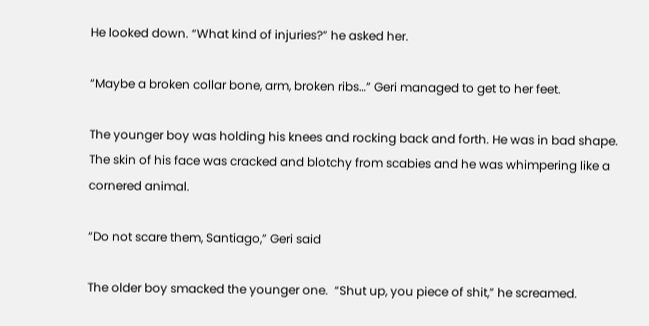He looked down. “What kind of injuries?” he asked her.

“Maybe a broken collar bone, arm, broken ribs…” Geri managed to get to her feet.

The younger boy was holding his knees and rocking back and forth. He was in bad shape. The skin of his face was cracked and blotchy from scabies and he was whimpering like a cornered animal.

“Do not scare them, Santiago,” Geri said

The older boy smacked the younger one.  “Shut up, you piece of shit,” he screamed.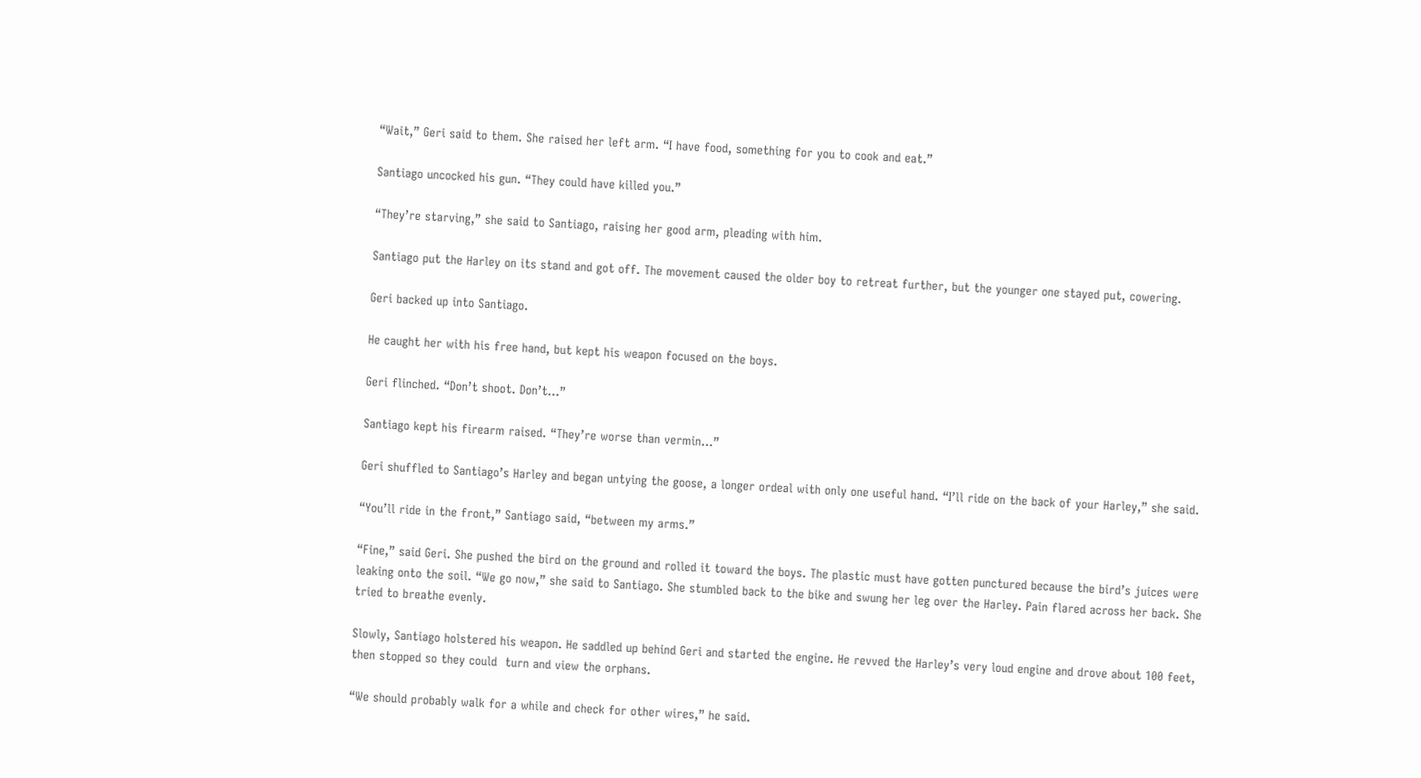“Wait,” Geri said to them. She raised her left arm. “I have food, something for you to cook and eat.”

Santiago uncocked his gun. “They could have killed you.”

“They’re starving,” she said to Santiago, raising her good arm, pleading with him.

Santiago put the Harley on its stand and got off. The movement caused the older boy to retreat further, but the younger one stayed put, cowering.

Geri backed up into Santiago.

He caught her with his free hand, but kept his weapon focused on the boys.

Geri flinched. “Don’t shoot. Don’t…”

Santiago kept his firearm raised. “They’re worse than vermin…”

Geri shuffled to Santiago’s Harley and began untying the goose, a longer ordeal with only one useful hand. “I’ll ride on the back of your Harley,” she said.

“You’ll ride in the front,” Santiago said, “between my arms.”

“Fine,” said Geri. She pushed the bird on the ground and rolled it toward the boys. The plastic must have gotten punctured because the bird’s juices were leaking onto the soil. “We go now,” she said to Santiago. She stumbled back to the bike and swung her leg over the Harley. Pain flared across her back. She tried to breathe evenly.

Slowly, Santiago holstered his weapon. He saddled up behind Geri and started the engine. He revved the Harley’s very loud engine and drove about 100 feet, then stopped so they could  turn and view the orphans.

“We should probably walk for a while and check for other wires,” he said.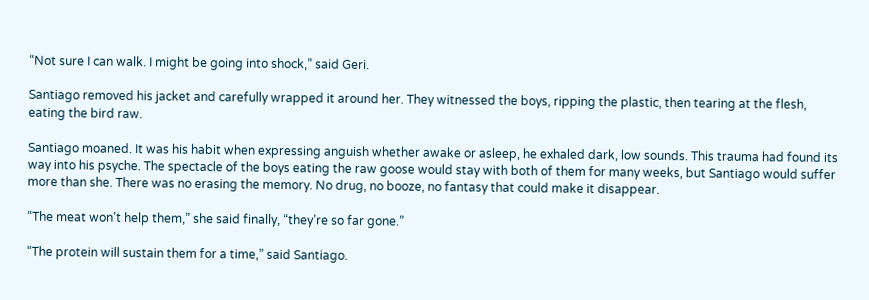“Not sure I can walk. I might be going into shock,” said Geri.

Santiago removed his jacket and carefully wrapped it around her. They witnessed the boys, ripping the plastic, then tearing at the flesh, eating the bird raw.

Santiago moaned. It was his habit when expressing anguish whether awake or asleep, he exhaled dark, low sounds. This trauma had found its way into his psyche. The spectacle of the boys eating the raw goose would stay with both of them for many weeks, but Santiago would suffer more than she. There was no erasing the memory. No drug, no booze, no fantasy that could make it disappear.

“The meat won’t help them,” she said finally, “they’re so far gone.”

“The protein will sustain them for a time,” said Santiago.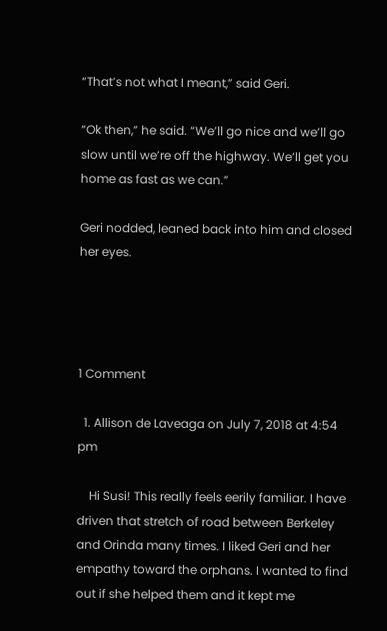“That’s not what I meant,” said Geri.

“Ok then,” he said. “We’ll go nice and we’ll go slow until we’re off the highway. We’ll get you home as fast as we can.”

Geri nodded, leaned back into him and closed her eyes.




1 Comment

  1. Allison de Laveaga on July 7, 2018 at 4:54 pm

    Hi Susi! This really feels eerily familiar. I have driven that stretch of road between Berkeley and Orinda many times. I liked Geri and her empathy toward the orphans. I wanted to find out if she helped them and it kept me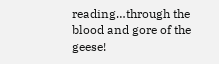reading…through the blood and gore of the geese!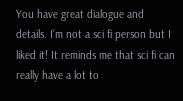You have great dialogue and details. I’m not a sci fi person but I liked it! It reminds me that sci fi can really have a lot to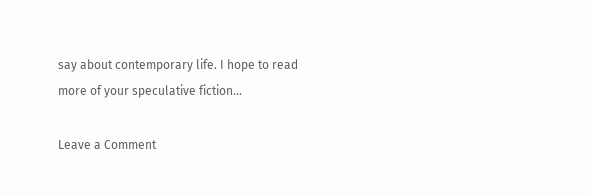say about contemporary life. I hope to read more of your speculative fiction…

Leave a Comment